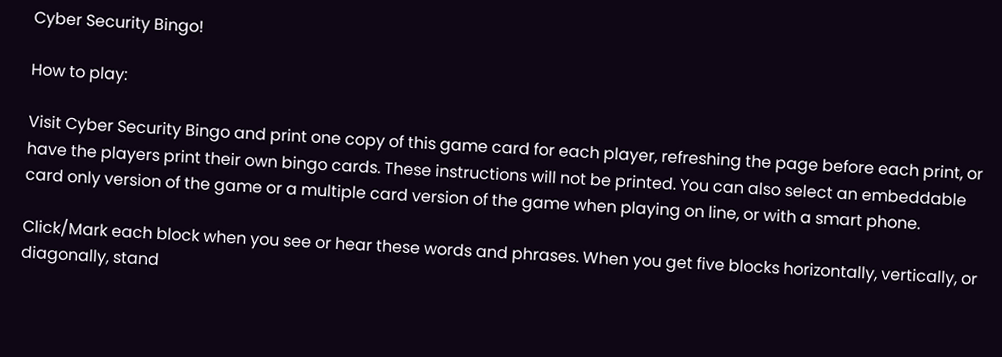Cyber Security Bingo!

How to play:

Visit Cyber Security Bingo and print one copy of this game card for each player, refreshing the page before each print, or have the players print their own bingo cards. These instructions will not be printed. You can also select an embeddable card only version of the game or a multiple card version of the game when playing on line, or with a smart phone.

Click/Mark each block when you see or hear these words and phrases. When you get five blocks horizontally, vertically, or diagonally, stand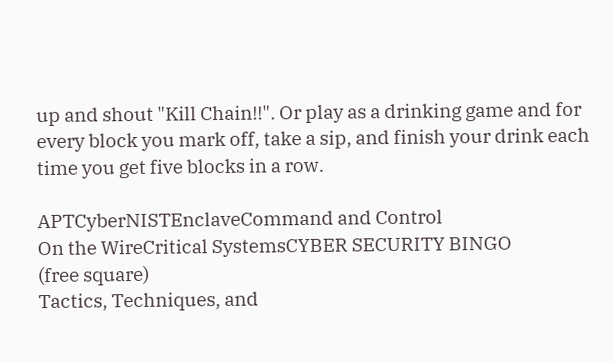up and shout "Kill Chain!!". Or play as a drinking game and for every block you mark off, take a sip, and finish your drink each time you get five blocks in a row.

APTCyberNISTEnclaveCommand and Control
On the WireCritical SystemsCYBER SECURITY BINGO
(free square)
Tactics, Techniques, and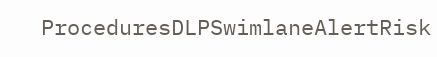ProceduresDLPSwimlaneAlertRisk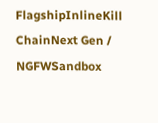FlagshipInlineKill ChainNext Gen / NGFWSandbox